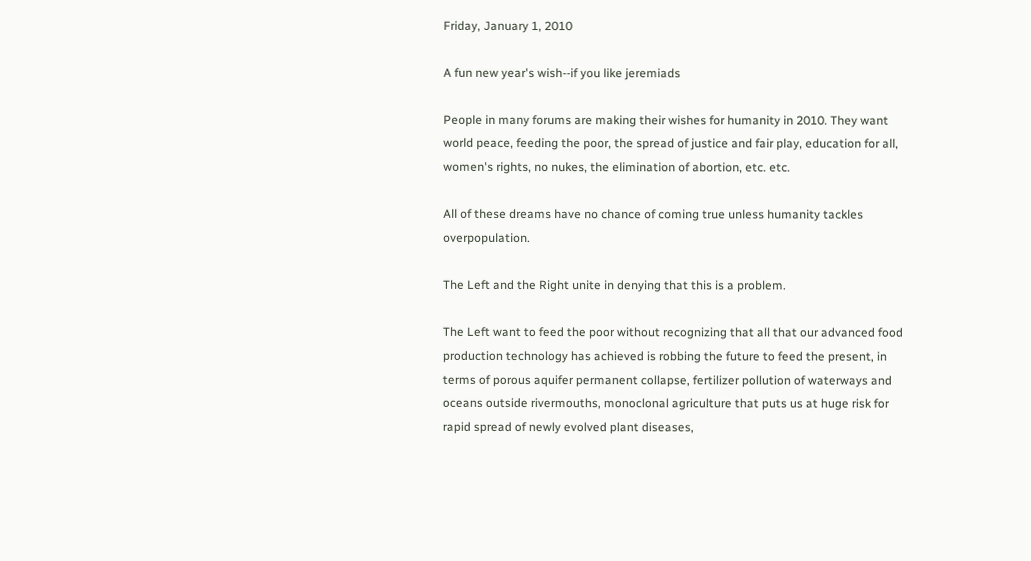Friday, January 1, 2010

A fun new year's wish--if you like jeremiads

People in many forums are making their wishes for humanity in 2010. They want world peace, feeding the poor, the spread of justice and fair play, education for all, women's rights, no nukes, the elimination of abortion, etc. etc.

All of these dreams have no chance of coming true unless humanity tackles overpopulation.

The Left and the Right unite in denying that this is a problem.

The Left want to feed the poor without recognizing that all that our advanced food production technology has achieved is robbing the future to feed the present, in terms of porous aquifer permanent collapse, fertilizer pollution of waterways and oceans outside rivermouths, monoclonal agriculture that puts us at huge risk for rapid spread of newly evolved plant diseases,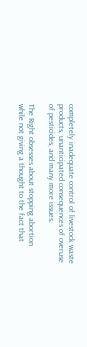completely inadequate control of livestock waste products, unanticipated consequences of overuse of pesticides, and many more issues.

The Right obsesses about stopping abortion while not giving a thought to the fact that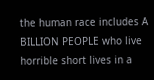the human race includes A BILLION PEOPLE who live horrible short lives in a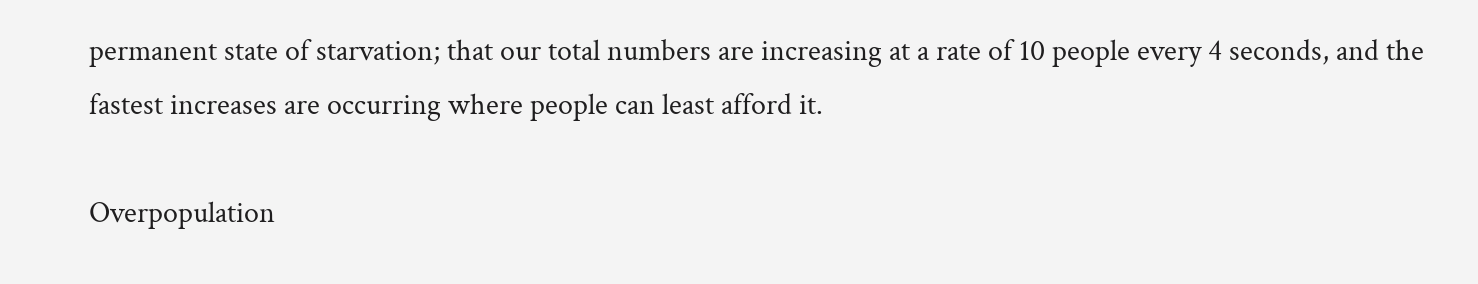permanent state of starvation; that our total numbers are increasing at a rate of 10 people every 4 seconds, and the fastest increases are occurring where people can least afford it.

Overpopulation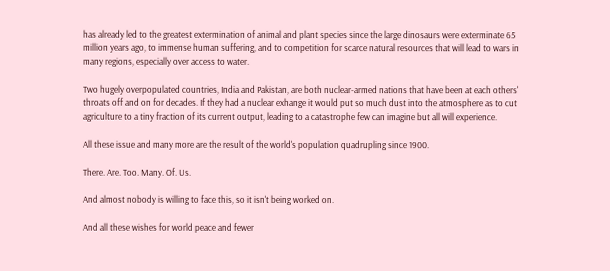has already led to the greatest extermination of animal and plant species since the large dinosaurs were exterminate 65 million years ago, to immense human suffering, and to competition for scarce natural resources that will lead to wars in many regions, especially over access to water.

Two hugely overpopulated countries, India and Pakistan, are both nuclear-armed nations that have been at each others' throats off and on for decades. If they had a nuclear exhange it would put so much dust into the atmosphere as to cut agriculture to a tiny fraction of its current output, leading to a catastrophe few can imagine but all will experience.

All these issue and many more are the result of the world's population quadrupling since 1900.

There. Are. Too. Many. Of. Us.

And almost nobody is willing to face this, so it isn't being worked on.

And all these wishes for world peace and fewer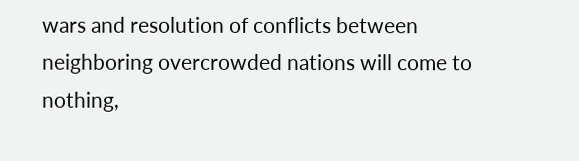wars and resolution of conflicts between neighboring overcrowded nations will come to nothing,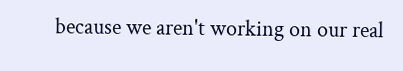because we aren't working on our real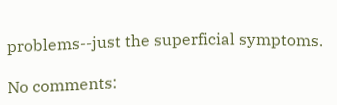problems--just the superficial symptoms.

No comments: